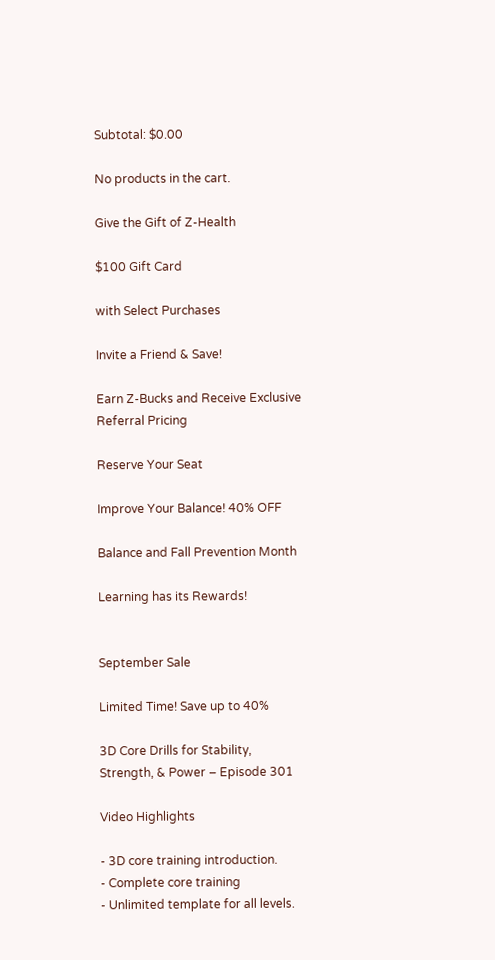Subtotal: $0.00

No products in the cart.

Give the Gift of Z-Health

$100 Gift Card

with Select Purchases

Invite a Friend & Save!

Earn Z-Bucks and Receive Exclusive Referral Pricing

Reserve Your Seat

Improve Your Balance! 40% OFF

Balance and Fall Prevention Month

Learning has its Rewards!


September Sale

Limited Time! Save up to 40%

3D Core Drills for Stability, Strength, & Power – Episode 301

Video Highlights

- 3D core training introduction.
- Complete core training
- Unlimited template for all levels.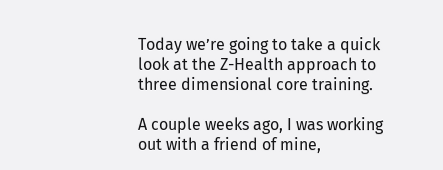Today we’re going to take a quick look at the Z-Health approach to three dimensional core training.

A couple weeks ago, I was working out with a friend of mine,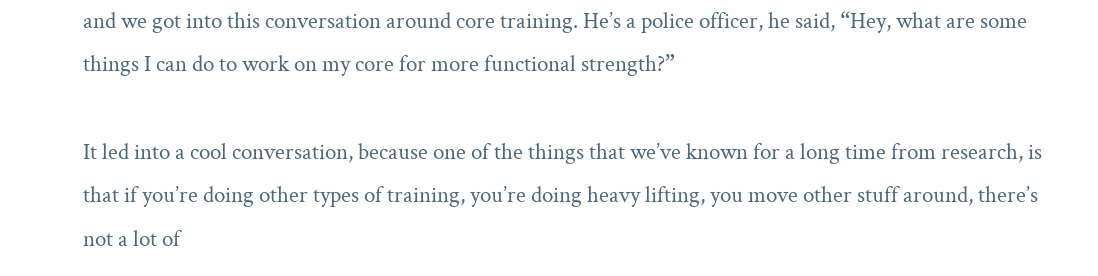and we got into this conversation around core training. He’s a police officer, he said, “Hey, what are some things I can do to work on my core for more functional strength?”

It led into a cool conversation, because one of the things that we’ve known for a long time from research, is that if you’re doing other types of training, you’re doing heavy lifting, you move other stuff around, there’s not a lot of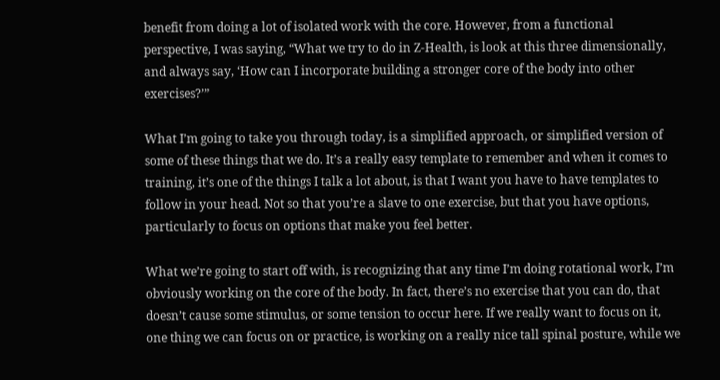benefit from doing a lot of isolated work with the core. However, from a functional perspective, I was saying, “What we try to do in Z-Health, is look at this three dimensionally, and always say, ‘How can I incorporate building a stronger core of the body into other exercises?’”

What I’m going to take you through today, is a simplified approach, or simplified version of some of these things that we do. It’s a really easy template to remember and when it comes to training, it’s one of the things I talk a lot about, is that I want you have to have templates to follow in your head. Not so that you’re a slave to one exercise, but that you have options, particularly to focus on options that make you feel better.

What we’re going to start off with, is recognizing that any time I’m doing rotational work, I’m obviously working on the core of the body. In fact, there’s no exercise that you can do, that doesn’t cause some stimulus, or some tension to occur here. If we really want to focus on it, one thing we can focus on or practice, is working on a really nice tall spinal posture, while we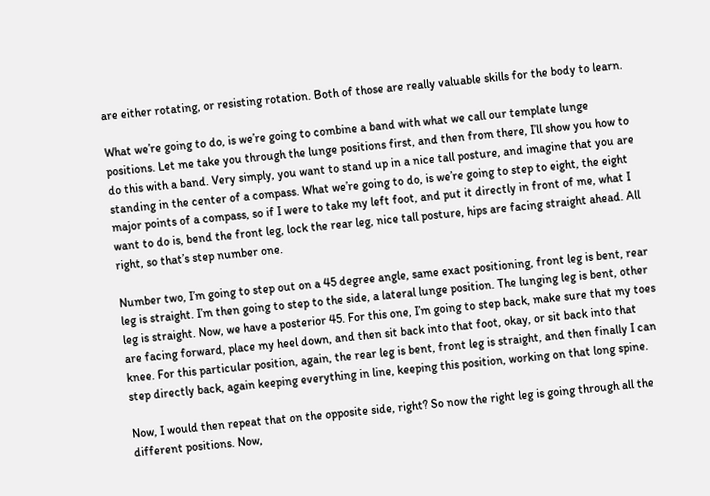are either rotating, or resisting rotation. Both of those are really valuable skills for the body to learn.

What we’re going to do, is we’re going to combine a band with what we call our template lunge positions. Let me take you through the lunge positions first, and then from there, I’ll show you how to do this with a band. Very simply, you want to stand up in a nice tall posture, and imagine that you are standing in the center of a compass. What we’re going to do, is we’re going to step to eight, the eight major points of a compass, so if I were to take my left foot, and put it directly in front of me, what I want to do is, bend the front leg, lock the rear leg, nice tall posture, hips are facing straight ahead. All right, so that’s step number one.

Number two, I’m going to step out on a 45 degree angle, same exact positioning, front leg is bent, rear leg is straight. I’m then going to step to the side, a lateral lunge position. The lunging leg is bent, other leg is straight. Now, we have a posterior 45. For this one, I’m going to step back, make sure that my toes are facing forward, place my heel down, and then sit back into that foot, okay, or sit back into that knee. For this particular position, again, the rear leg is bent, front leg is straight, and then finally I can step directly back, again keeping everything in line, keeping this position, working on that long spine.

Now, I would then repeat that on the opposite side, right? So now the right leg is going through all the different positions. Now,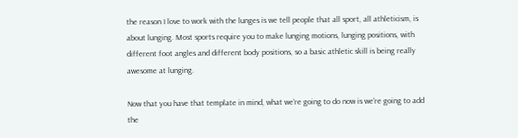the reason I love to work with the lunges is we tell people that all sport, all athleticism, is about lunging. Most sports require you to make lunging motions, lunging positions, with different foot angles and different body positions, so a basic athletic skill is being really awesome at lunging.

Now that you have that template in mind, what we’re going to do now is we’re going to add the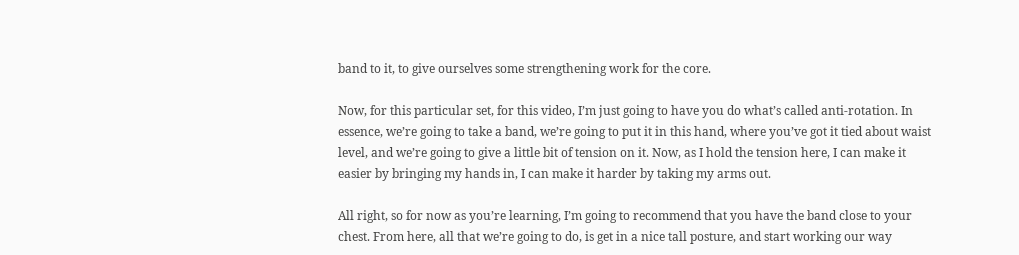band to it, to give ourselves some strengthening work for the core.

Now, for this particular set, for this video, I’m just going to have you do what’s called anti-rotation. In essence, we’re going to take a band, we’re going to put it in this hand, where you’ve got it tied about waist level, and we’re going to give a little bit of tension on it. Now, as I hold the tension here, I can make it easier by bringing my hands in, I can make it harder by taking my arms out.

All right, so for now as you’re learning, I’m going to recommend that you have the band close to your chest. From here, all that we’re going to do, is get in a nice tall posture, and start working our way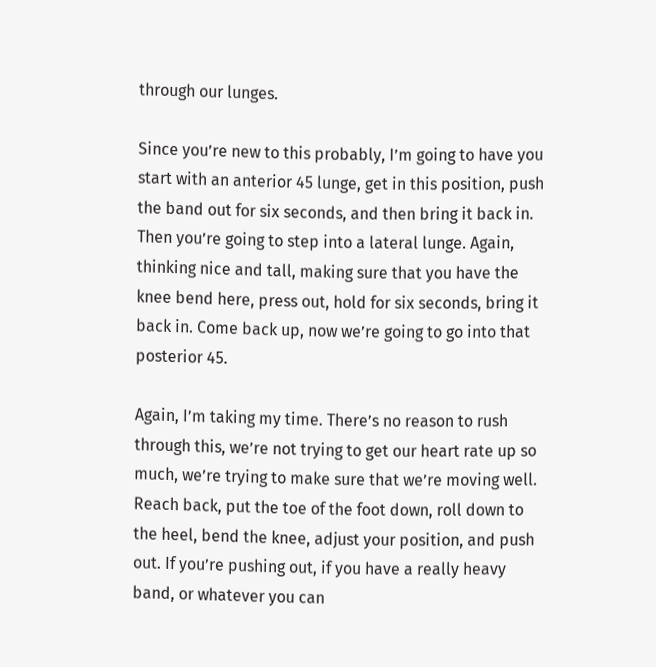through our lunges.

Since you’re new to this probably, I’m going to have you start with an anterior 45 lunge, get in this position, push the band out for six seconds, and then bring it back in. Then you’re going to step into a lateral lunge. Again, thinking nice and tall, making sure that you have the knee bend here, press out, hold for six seconds, bring it back in. Come back up, now we’re going to go into that posterior 45.

Again, I’m taking my time. There’s no reason to rush through this, we’re not trying to get our heart rate up so much, we’re trying to make sure that we’re moving well. Reach back, put the toe of the foot down, roll down to the heel, bend the knee, adjust your position, and push out. If you’re pushing out, if you have a really heavy band, or whatever you can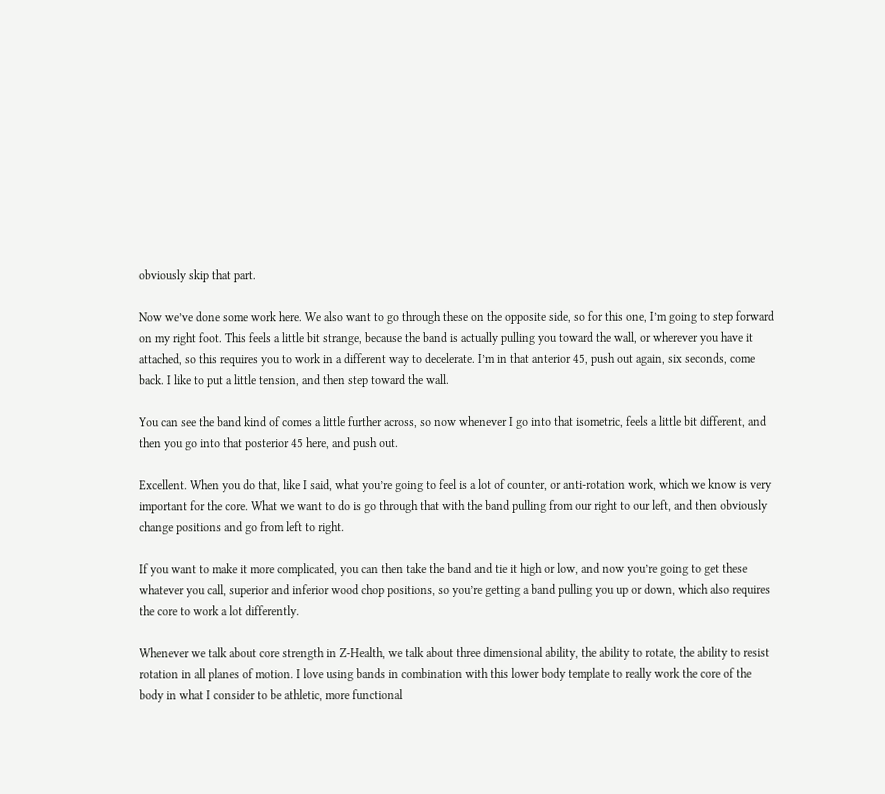obviously skip that part.

Now we’ve done some work here. We also want to go through these on the opposite side, so for this one, I’m going to step forward on my right foot. This feels a little bit strange, because the band is actually pulling you toward the wall, or wherever you have it attached, so this requires you to work in a different way to decelerate. I’m in that anterior 45, push out again, six seconds, come back. I like to put a little tension, and then step toward the wall.

You can see the band kind of comes a little further across, so now whenever I go into that isometric, feels a little bit different, and then you go into that posterior 45 here, and push out.

Excellent. When you do that, like I said, what you’re going to feel is a lot of counter, or anti-rotation work, which we know is very important for the core. What we want to do is go through that with the band pulling from our right to our left, and then obviously change positions and go from left to right.

If you want to make it more complicated, you can then take the band and tie it high or low, and now you’re going to get these whatever you call, superior and inferior wood chop positions, so you’re getting a band pulling you up or down, which also requires the core to work a lot differently.

Whenever we talk about core strength in Z-Health, we talk about three dimensional ability, the ability to rotate, the ability to resist rotation in all planes of motion. I love using bands in combination with this lower body template to really work the core of the body in what I consider to be athletic, more functional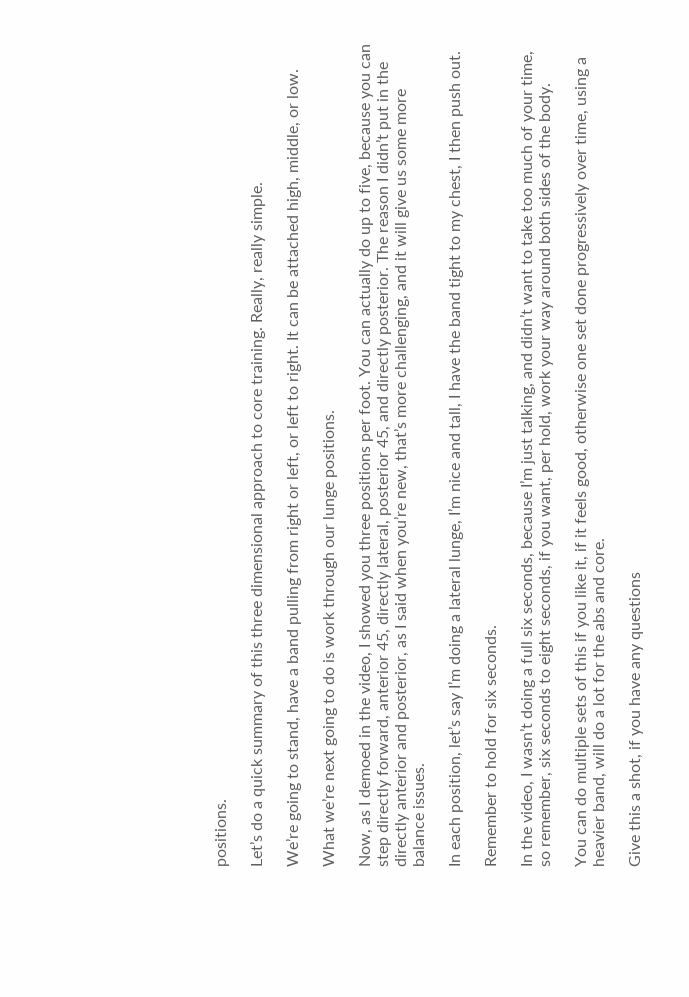positions.

Let’s do a quick summary of this three dimensional approach to core training. Really, really simple.

We’re going to stand, have a band pulling from right or left, or left to right. It can be attached high, middle, or low.

What we’re next going to do is work through our lunge positions.

Now, as I demoed in the video, I showed you three positions per foot. You can actually do up to five, because you can step directly forward, anterior 45, directly lateral, posterior 45, and directly posterior. The reason I didn’t put in the directly anterior and posterior, as I said when you’re new, that’s more challenging, and it will give us some more balance issues.

In each position, let’s say I’m doing a lateral lunge, I’m nice and tall, I have the band tight to my chest, I then push out.

Remember to hold for six seconds.

In the video, I wasn’t doing a full six seconds, because I’m just talking, and didn’t want to take too much of your time, so remember, six seconds to eight seconds, if you want, per hold, work your way around both sides of the body.

You can do multiple sets of this if you like it, if it feels good, otherwise one set done progressively over time, using a heavier band, will do a lot for the abs and core.

Give this a shot, if you have any questions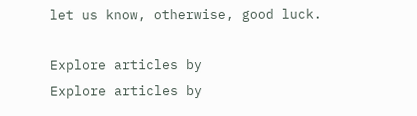let us know, otherwise, good luck.

Explore articles by
Explore articles by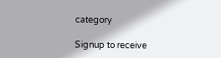category

Signup to receive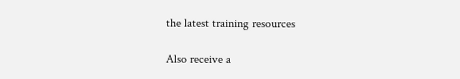the latest training resources

Also receive a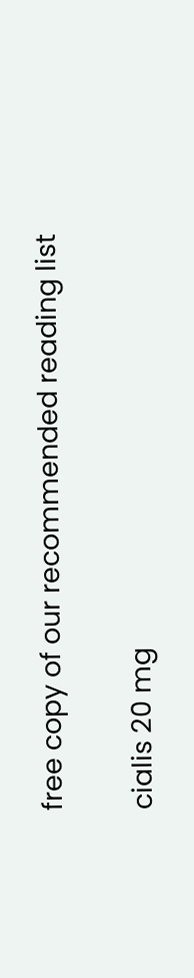free copy of our recommended reading list

cialis 20 mg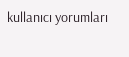kullanıcı yorumları